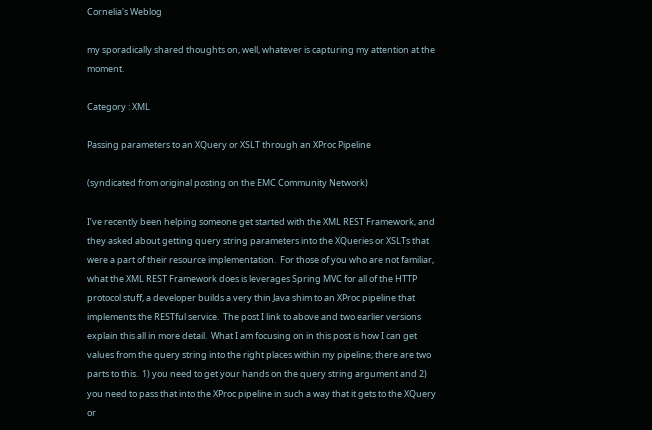Cornelia's Weblog

my sporadically shared thoughts on, well, whatever is capturing my attention at the moment.

Category : XML

Passing parameters to an XQuery or XSLT through an XProc Pipeline

(syndicated from original posting on the EMC Community Network)

I’ve recently been helping someone get started with the XML REST Framework, and they asked about getting query string parameters into the XQueries or XSLTs that were a part of their resource implementation.  For those of you who are not familiar, what the XML REST Framework does is leverages Spring MVC for all of the HTTP protocol stuff, a developer builds a very thin Java shim to an XProc pipeline that implements the RESTful service.  The post I link to above and two earlier versions explain this all in more detail.  What I am focusing on in this post is how I can get values from the query string into the right places within my pipeline; there are two parts to this.  1) you need to get your hands on the query string argument and 2) you need to pass that into the XProc pipeline in such a way that it gets to the XQuery or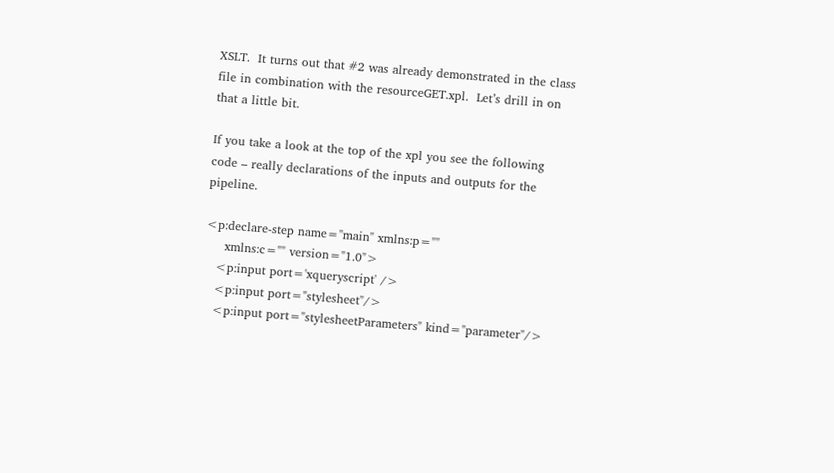XSLT.  It turns out that #2 was already demonstrated in the class file in combination with the resourceGET.xpl.  Let’s drill in on that a little bit.

If you take a look at the top of the xpl you see the following code – really declarations of the inputs and outputs for the pipeline.

<p:declare-step name="main" xmlns:p=""
     xmlns:c="" version="1.0">
   <p:input port='xqueryscript' />
   <p:input port="stylesheet"/>
   <p:input port="stylesheetParameters" kind="parameter"/>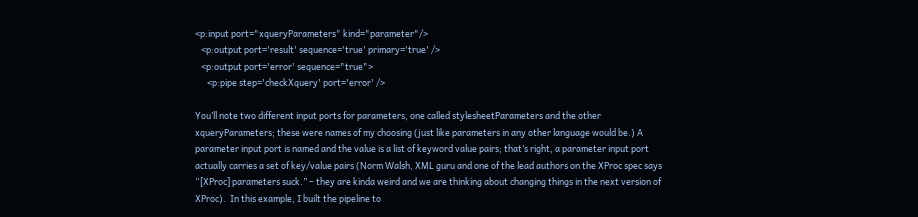<p:input port="xqueryParameters" kind="parameter"/>
   <p:output port='result' sequence='true' primary='true' />
   <p:output port='error' sequence="true">
      <p:pipe step='checkXquery' port='error' />

You’ll note two different input ports for parameters, one called stylesheetParameters and the other xqueryParameters; these were names of my choosing (just like parameters in any other language would be.) A parameter input port is named and the value is a list of keyword value pairs; that’s right, a parameter input port actually carries a set of key/value pairs (Norm Walsh, XML guru and one of the lead authors on the XProc spec says “[XProc] parameters suck.” – they are kinda weird and we are thinking about changing things in the next version of XProc).  In this example, I built the pipeline to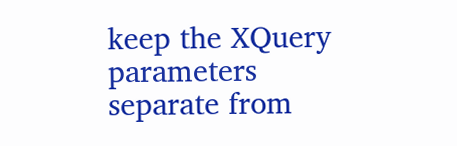keep the XQuery parameters separate from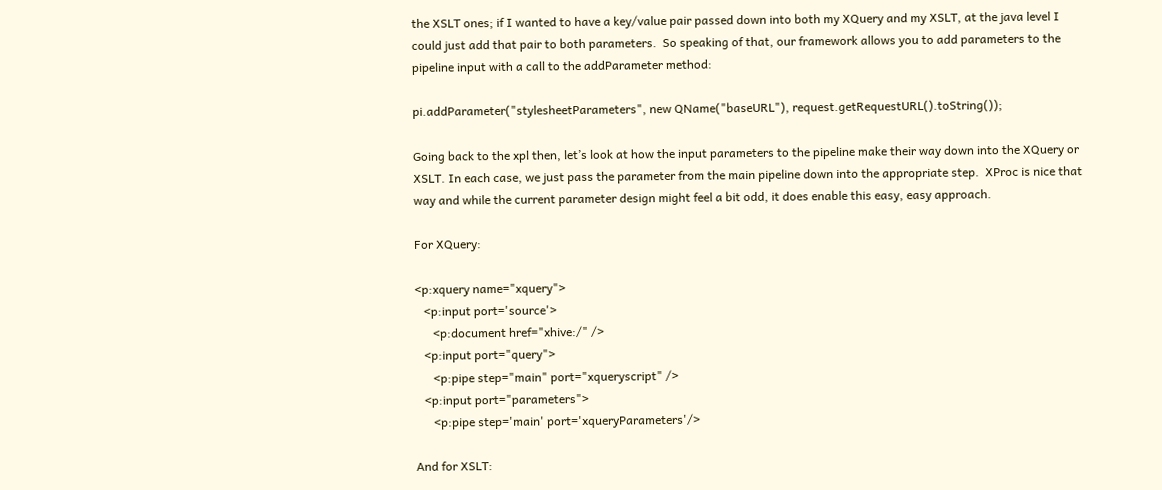the XSLT ones; if I wanted to have a key/value pair passed down into both my XQuery and my XSLT, at the java level I could just add that pair to both parameters.  So speaking of that, our framework allows you to add parameters to the pipeline input with a call to the addParameter method:

pi.addParameter("stylesheetParameters", new QName("baseURL"), request.getRequestURL().toString());

Going back to the xpl then, let’s look at how the input parameters to the pipeline make their way down into the XQuery or XSLT. In each case, we just pass the parameter from the main pipeline down into the appropriate step.  XProc is nice that way and while the current parameter design might feel a bit odd, it does enable this easy, easy approach.

For XQuery:

<p:xquery name="xquery">
   <p:input port='source'>
      <p:document href="xhive:/" />
   <p:input port="query">
      <p:pipe step="main" port="xqueryscript" />
   <p:input port="parameters">
      <p:pipe step='main' port='xqueryParameters'/>

And for XSLT: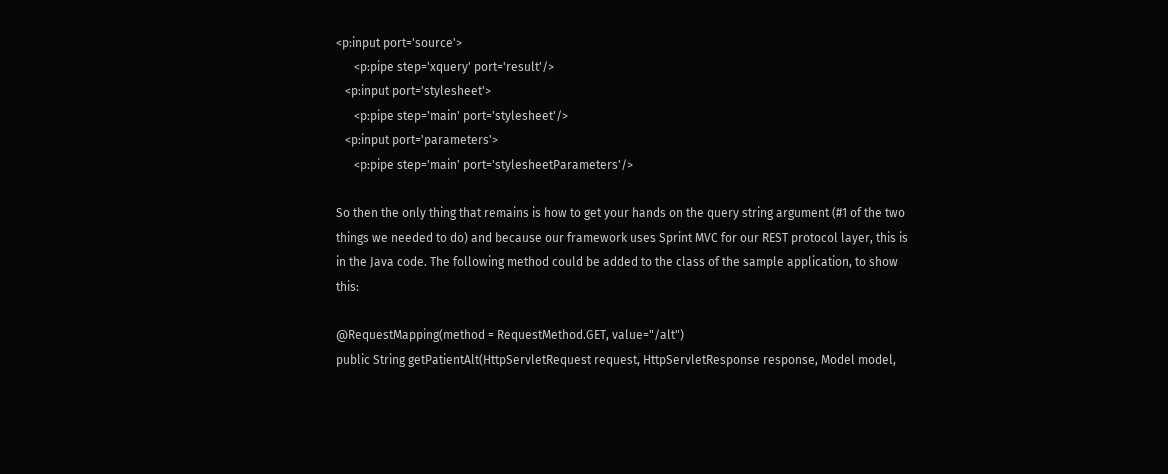<p:input port='source'>
      <p:pipe step='xquery' port='result'/>
   <p:input port='stylesheet'>
      <p:pipe step='main' port='stylesheet'/>
   <p:input port='parameters'>
      <p:pipe step='main' port='stylesheetParameters'/>

So then the only thing that remains is how to get your hands on the query string argument (#1 of the two things we needed to do) and because our framework uses Sprint MVC for our REST protocol layer, this is in the Java code. The following method could be added to the class of the sample application, to show this:

@RequestMapping(method = RequestMethod.GET, value="/alt")
public String getPatientAlt(HttpServletRequest request, HttpServletResponse response, Model model,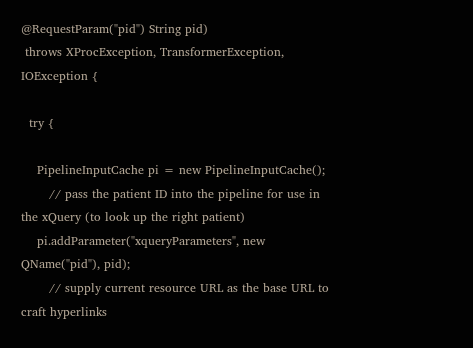@RequestParam("pid") String pid)
 throws XProcException, TransformerException, IOException {

  try {

    PipelineInputCache pi = new PipelineInputCache();
       // pass the patient ID into the pipeline for use in the xQuery (to look up the right patient)
    pi.addParameter("xqueryParameters", new QName("pid"), pid);
       // supply current resource URL as the base URL to craft hyperlinks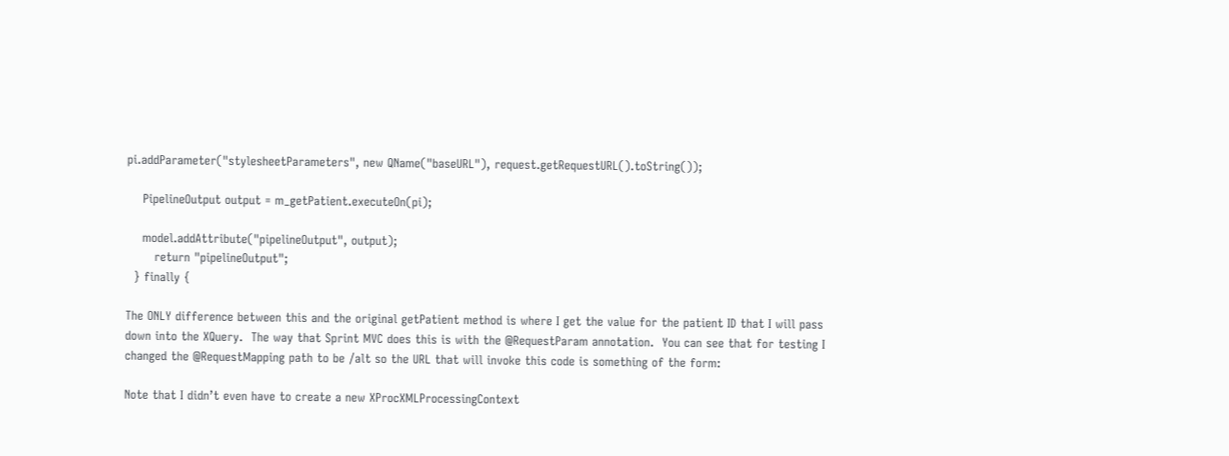pi.addParameter("stylesheetParameters", new QName("baseURL"), request.getRequestURL().toString());

    PipelineOutput output = m_getPatient.executeOn(pi);

    model.addAttribute("pipelineOutput", output);
       return "pipelineOutput";
  } finally {

The ONLY difference between this and the original getPatient method is where I get the value for the patient ID that I will pass down into the XQuery.  The way that Sprint MVC does this is with the @RequestParam annotation.  You can see that for testing I changed the @RequestMapping path to be /alt so the URL that will invoke this code is something of the form:

Note that I didn’t even have to create a new XProcXMLProcessingContext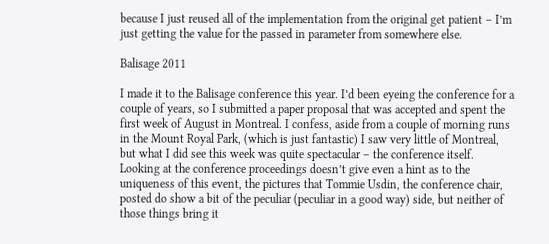because I just reused all of the implementation from the original get patient – I’m just getting the value for the passed in parameter from somewhere else.

Balisage 2011

I made it to the Balisage conference this year. I’d been eyeing the conference for a couple of years, so I submitted a paper proposal that was accepted and spent the first week of August in Montreal. I confess, aside from a couple of morning runs in the Mount Royal Park, (which is just fantastic) I saw very little of Montreal, but what I did see this week was quite spectacular – the conference itself. Looking at the conference proceedings doesn’t give even a hint as to the uniqueness of this event, the pictures that Tommie Usdin, the conference chair, posted do show a bit of the peculiar (peculiar in a good way) side, but neither of those things bring it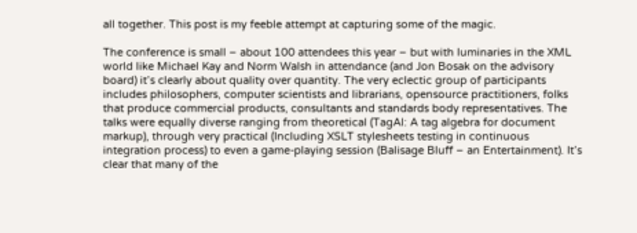all together. This post is my feeble attempt at capturing some of the magic.

The conference is small – about 100 attendees this year – but with luminaries in the XML world like Michael Kay and Norm Walsh in attendance (and Jon Bosak on the advisory board) it’s clearly about quality over quantity. The very eclectic group of participants includes philosophers, computer scientists and librarians, opensource practitioners, folks that produce commercial products, consultants and standards body representatives. The talks were equally diverse ranging from theoretical (TagAl: A tag algebra for document markup), through very practical (Including XSLT stylesheets testing in continuous integration process) to even a game-playing session (Balisage Bluff – an Entertainment). It’s clear that many of the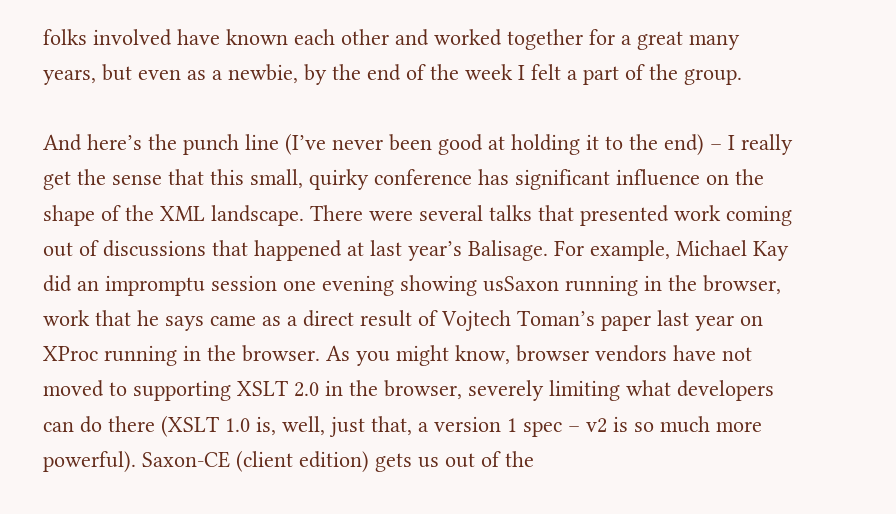folks involved have known each other and worked together for a great many years, but even as a newbie, by the end of the week I felt a part of the group.

And here’s the punch line (I’ve never been good at holding it to the end) – I really get the sense that this small, quirky conference has significant influence on the shape of the XML landscape. There were several talks that presented work coming out of discussions that happened at last year’s Balisage. For example, Michael Kay did an impromptu session one evening showing usSaxon running in the browser, work that he says came as a direct result of Vojtech Toman’s paper last year on XProc running in the browser. As you might know, browser vendors have not moved to supporting XSLT 2.0 in the browser, severely limiting what developers can do there (XSLT 1.0 is, well, just that, a version 1 spec – v2 is so much more powerful). Saxon-CE (client edition) gets us out of the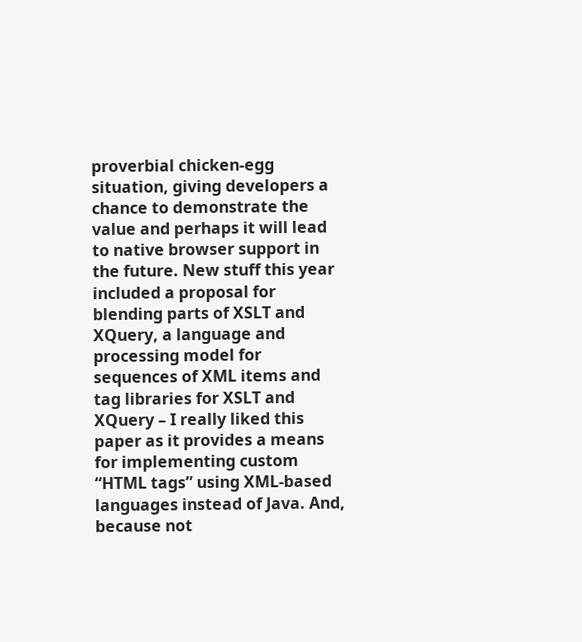proverbial chicken-egg situation, giving developers a chance to demonstrate the value and perhaps it will lead to native browser support in the future. New stuff this year included a proposal for blending parts of XSLT and XQuery, a language and processing model for sequences of XML items and tag libraries for XSLT and XQuery – I really liked this paper as it provides a means for implementing custom “HTML tags” using XML-based languages instead of Java. And, because not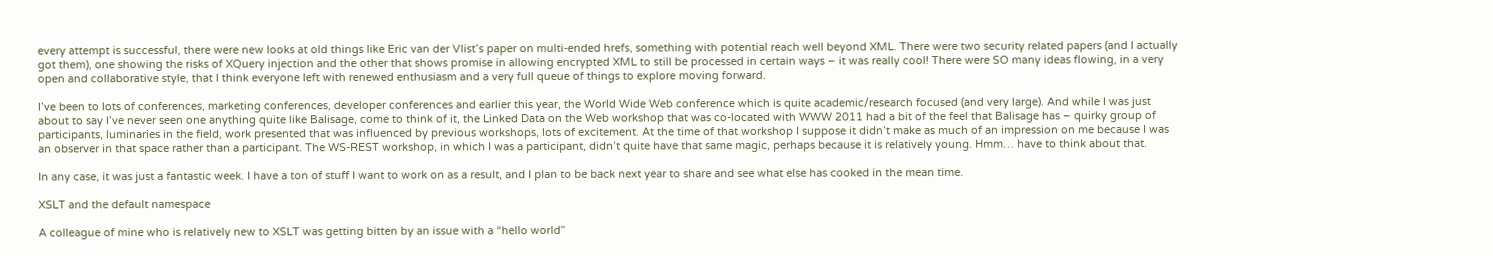every attempt is successful, there were new looks at old things like Eric van der Vlist’s paper on multi-ended hrefs, something with potential reach well beyond XML. There were two security related papers (and I actually got them), one showing the risks of XQuery injection and the other that shows promise in allowing encrypted XML to still be processed in certain ways – it was really cool! There were SO many ideas flowing, in a very open and collaborative style, that I think everyone left with renewed enthusiasm and a very full queue of things to explore moving forward.

I’ve been to lots of conferences, marketing conferences, developer conferences and earlier this year, the World Wide Web conference which is quite academic/research focused (and very large). And while I was just about to say I’ve never seen one anything quite like Balisage, come to think of it, the Linked Data on the Web workshop that was co-located with WWW 2011 had a bit of the feel that Balisage has – quirky group of participants, luminaries in the field, work presented that was influenced by previous workshops, lots of excitement. At the time of that workshop I suppose it didn’t make as much of an impression on me because I was an observer in that space rather than a participant. The WS-REST workshop, in which I was a participant, didn’t quite have that same magic, perhaps because it is relatively young. Hmm… have to think about that.

In any case, it was just a fantastic week. I have a ton of stuff I want to work on as a result, and I plan to be back next year to share and see what else has cooked in the mean time.

XSLT and the default namespace

A colleague of mine who is relatively new to XSLT was getting bitten by an issue with a “hello world”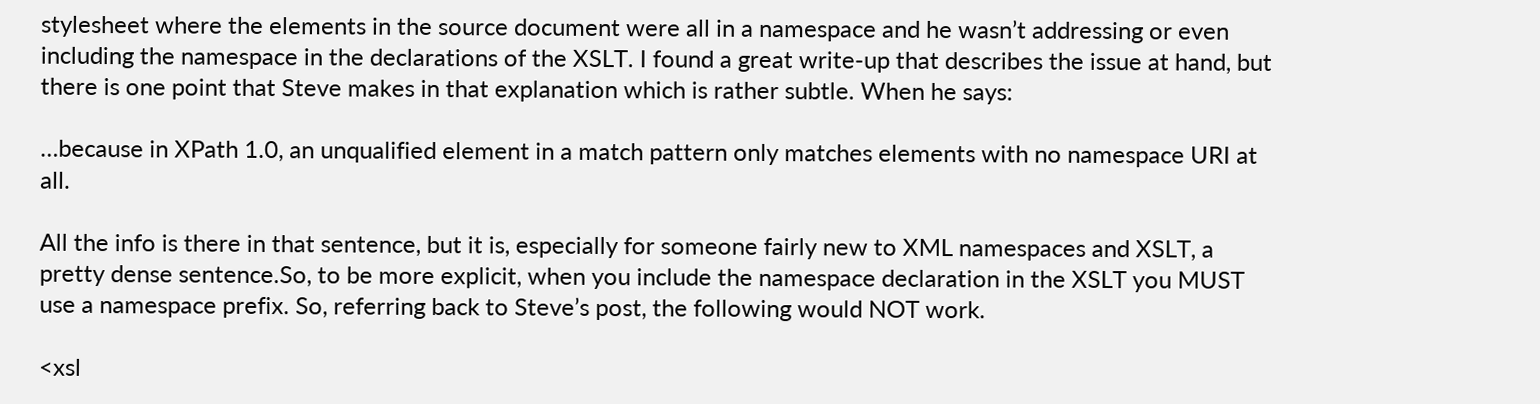stylesheet where the elements in the source document were all in a namespace and he wasn’t addressing or even including the namespace in the declarations of the XSLT. I found a great write-up that describes the issue at hand, but there is one point that Steve makes in that explanation which is rather subtle. When he says:

…because in XPath 1.0, an unqualified element in a match pattern only matches elements with no namespace URI at all.

All the info is there in that sentence, but it is, especially for someone fairly new to XML namespaces and XSLT, a pretty dense sentence.So, to be more explicit, when you include the namespace declaration in the XSLT you MUST use a namespace prefix. So, referring back to Steve’s post, the following would NOT work.

<xsl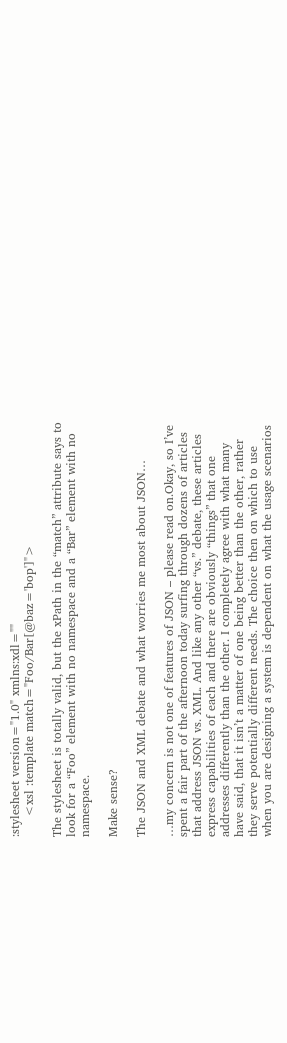:stylesheet version="1.0" xmlns:xdl=""
     <xsl :template match="Foo/Bar[@baz='bop']">

The stylesheet is totally valid, but the xPath in the “match” attribute says to look for a “Foo” element with no namespace and a “Bar” element with no namespace.

Make sense?

The JSON and XML debate and what worries me most about JSON…

…my concern is not one of features of JSON – please read on.Okay, so I’ve spent a fair part of the afternoon today surfing through dozens of articles that address JSON vs. XML. And like any other “vs.” debate, these articles express capabilities of each and there are obviously “things” that one addresses differently than the other. I completely agree with what many have said, that it isn’t a matter of one being better than the other, rather they serve potentially different needs. The choice then on which to use when you are designing a system is dependent on what the usage scenarios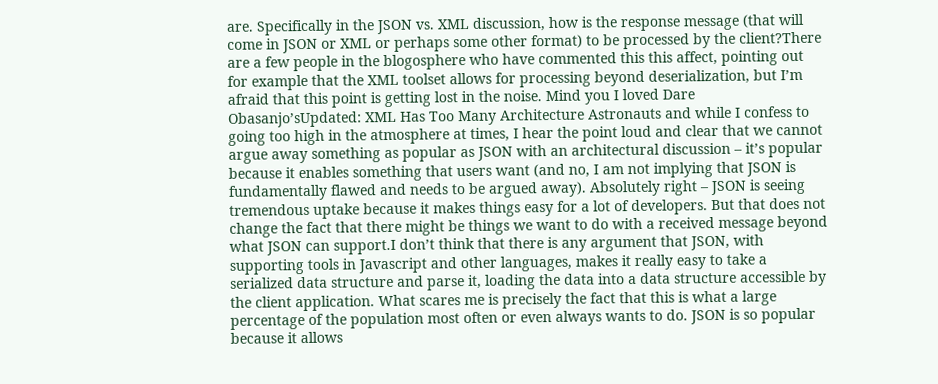are. Specifically in the JSON vs. XML discussion, how is the response message (that will come in JSON or XML or perhaps some other format) to be processed by the client?There are a few people in the blogosphere who have commented this this affect, pointing out for example that the XML toolset allows for processing beyond deserialization, but I’m afraid that this point is getting lost in the noise. Mind you I loved Dare Obasanjo’sUpdated: XML Has Too Many Architecture Astronauts and while I confess to going too high in the atmosphere at times, I hear the point loud and clear that we cannot argue away something as popular as JSON with an architectural discussion – it’s popular because it enables something that users want (and no, I am not implying that JSON is fundamentally flawed and needs to be argued away). Absolutely right – JSON is seeing tremendous uptake because it makes things easy for a lot of developers. But that does not change the fact that there might be things we want to do with a received message beyond what JSON can support.I don’t think that there is any argument that JSON, with supporting tools in Javascript and other languages, makes it really easy to take a serialized data structure and parse it, loading the data into a data structure accessible by the client application. What scares me is precisely the fact that this is what a large percentage of the population most often or even always wants to do. JSON is so popular because it allows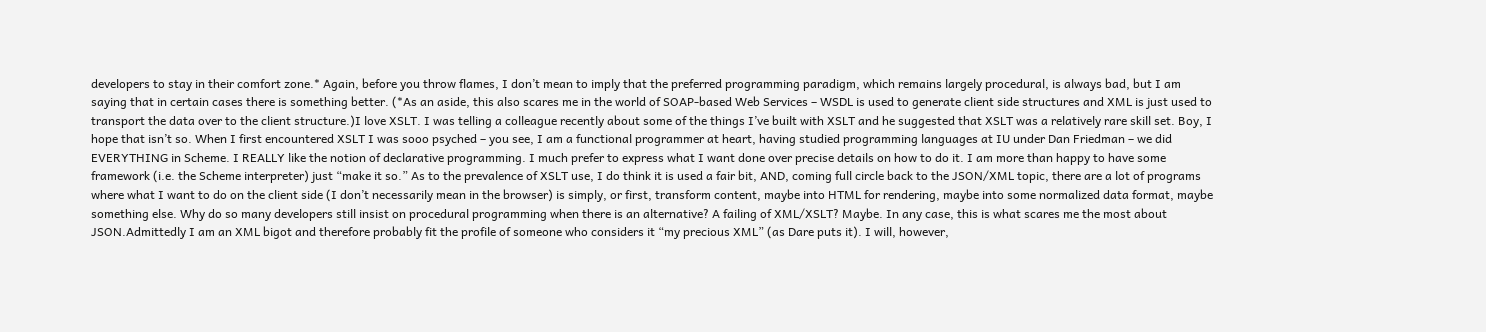developers to stay in their comfort zone.* Again, before you throw flames, I don’t mean to imply that the preferred programming paradigm, which remains largely procedural, is always bad, but I am saying that in certain cases there is something better. (*As an aside, this also scares me in the world of SOAP-based Web Services – WSDL is used to generate client side structures and XML is just used to transport the data over to the client structure.)I love XSLT. I was telling a colleague recently about some of the things I’ve built with XSLT and he suggested that XSLT was a relatively rare skill set. Boy, I hope that isn’t so. When I first encountered XSLT I was sooo psyched – you see, I am a functional programmer at heart, having studied programming languages at IU under Dan Friedman – we did EVERYTHING in Scheme. I REALLY like the notion of declarative programming. I much prefer to express what I want done over precise details on how to do it. I am more than happy to have some framework (i.e. the Scheme interpreter) just “make it so.” As to the prevalence of XSLT use, I do think it is used a fair bit, AND, coming full circle back to the JSON/XML topic, there are a lot of programs where what I want to do on the client side (I don’t necessarily mean in the browser) is simply, or first, transform content, maybe into HTML for rendering, maybe into some normalized data format, maybe something else. Why do so many developers still insist on procedural programming when there is an alternative? A failing of XML/XSLT? Maybe. In any case, this is what scares me the most about JSON.Admittedly I am an XML bigot and therefore probably fit the profile of someone who considers it “my precious XML” (as Dare puts it). I will, however,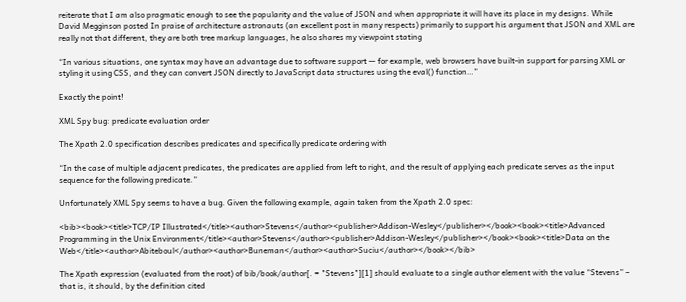reiterate that I am also pragmatic enough to see the popularity and the value of JSON and when appropriate it will have its place in my designs. While David Megginson posted In praise of architecture astronauts (an excellent post in many respects) primarily to support his argument that JSON and XML are really not that different, they are both tree markup languages, he also shares my viewpoint stating

“In various situations, one syntax may have an advantage due to software support — for example, web browsers have built-in support for parsing XML or styling it using CSS, and they can convert JSON directly to JavaScript data structures using the eval() function…”

Exactly the point!

XML Spy bug: predicate evaluation order

The Xpath 2.0 specification describes predicates and specifically predicate ordering with

“In the case of multiple adjacent predicates, the predicates are applied from left to right, and the result of applying each predicate serves as the input sequence for the following predicate.”

Unfortunately XML Spy seems to have a bug. Given the following example, again taken from the Xpath 2.0 spec:

<bib><book><title>TCP/IP Illustrated</title><author>Stevens</author><publisher>Addison-Wesley</publisher></book><book><title>Advanced Programming in the Unix Environment</title><author>Stevens</author><publisher>Addison-Wesley</publisher></book><book><title>Data on the Web</title><author>Abiteboul</author><author>Buneman</author><author>Suciu</author></book></bib>

The Xpath expression (evaluated from the root) of bib/book/author[. = "Stevens"][1] should evaluate to a single author element with the value “Stevens” – that is, it should, by the definition cited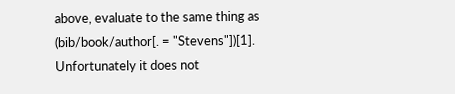above, evaluate to the same thing as (bib/book/author[. = "Stevens"])[1]. Unfortunately it does not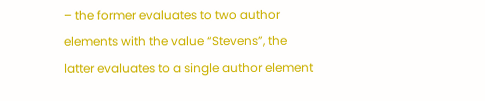– the former evaluates to two author elements with the value “Stevens”, the latter evaluates to a single author element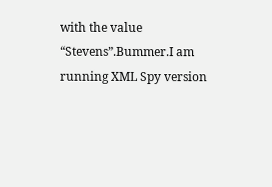with the value “Stevens”.Bummer.I am running XML Spy version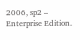2006, sp2 – Enterprise Edition.